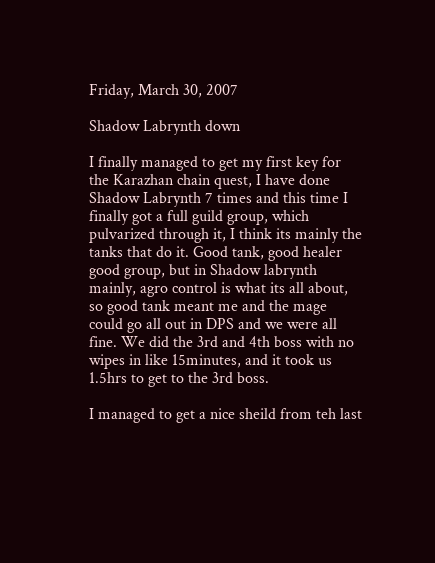Friday, March 30, 2007

Shadow Labrynth down

I finally managed to get my first key for the Karazhan chain quest, I have done Shadow Labrynth 7 times and this time I finally got a full guild group, which pulvarized through it, I think its mainly the tanks that do it. Good tank, good healer good group, but in Shadow labrynth mainly, agro control is what its all about, so good tank meant me and the mage could go all out in DPS and we were all fine. We did the 3rd and 4th boss with no wipes in like 15minutes, and it took us 1.5hrs to get to the 3rd boss.

I managed to get a nice sheild from teh last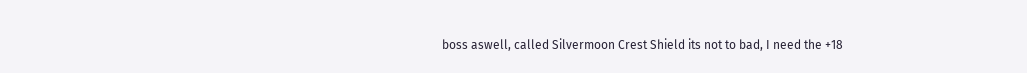boss aswell, called Silvermoon Crest Shield its not to bad, I need the +18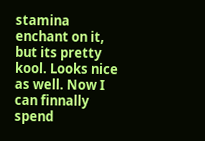stamina enchant on it, but its pretty kool. Looks nice as well. Now I can finnally spend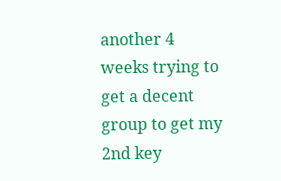another 4 weeks trying to get a decent group to get my 2nd key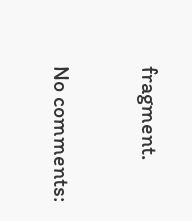fragment.

No comments: